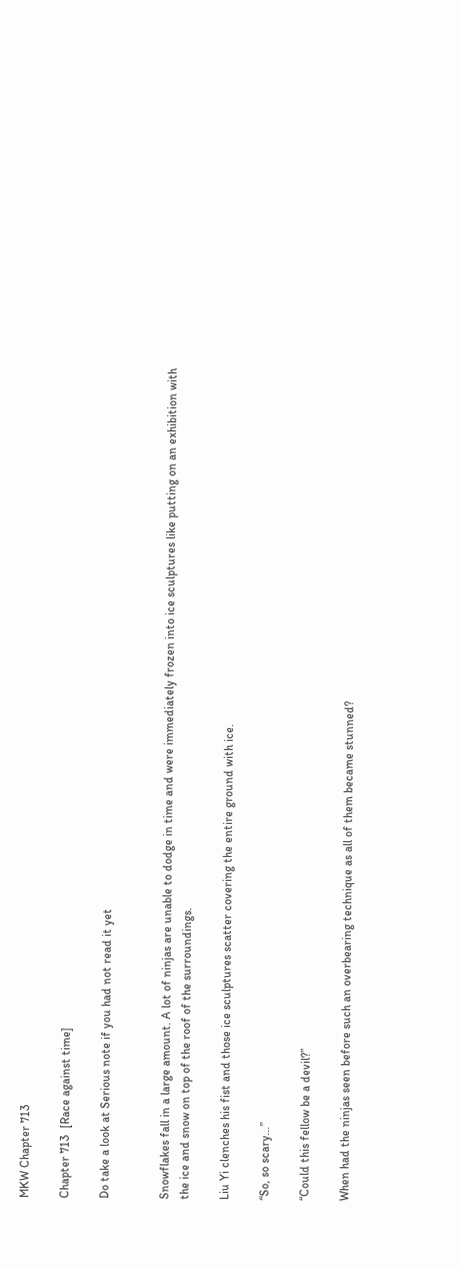MKW Chapter 713

Chapter 713  [Race against time]

Do take a look at Serious note if you had not read it yet


Snowflakes fall in a large amount. A lot of ninjas are unable to dodge in time and were immediately frozen into ice sculptures like putting on an exhibition with the ice and snow on top of the roof of the surroundings.

Liu Yi clenches his fist and those ice sculptures scatter covering the entire ground with ice.

“So, so scary…”

“Could this fellow be a devil?”

When had the ninjas seen before such an overbearing technique as all of them became stunned?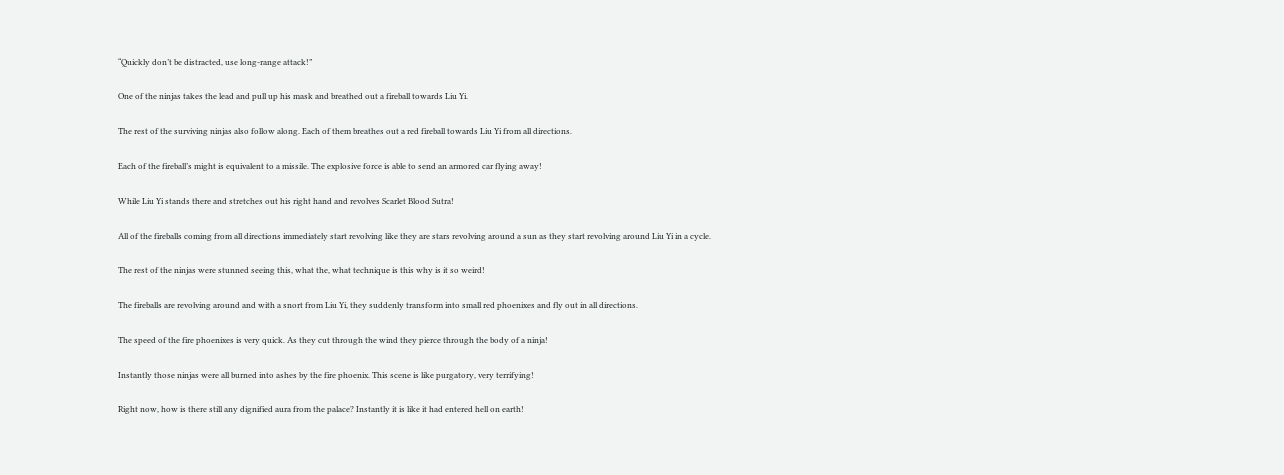“Quickly don’t be distracted, use long-range attack!”

One of the ninjas takes the lead and pull up his mask and breathed out a fireball towards Liu Yi.

The rest of the surviving ninjas also follow along. Each of them breathes out a red fireball towards Liu Yi from all directions.

Each of the fireball’s might is equivalent to a missile. The explosive force is able to send an armored car flying away!

While Liu Yi stands there and stretches out his right hand and revolves Scarlet Blood Sutra!

All of the fireballs coming from all directions immediately start revolving like they are stars revolving around a sun as they start revolving around Liu Yi in a cycle.

The rest of the ninjas were stunned seeing this, what the, what technique is this why is it so weird!

The fireballs are revolving around and with a snort from Liu Yi, they suddenly transform into small red phoenixes and fly out in all directions.

The speed of the fire phoenixes is very quick. As they cut through the wind they pierce through the body of a ninja!

Instantly those ninjas were all burned into ashes by the fire phoenix. This scene is like purgatory, very terrifying!

Right now, how is there still any dignified aura from the palace? Instantly it is like it had entered hell on earth!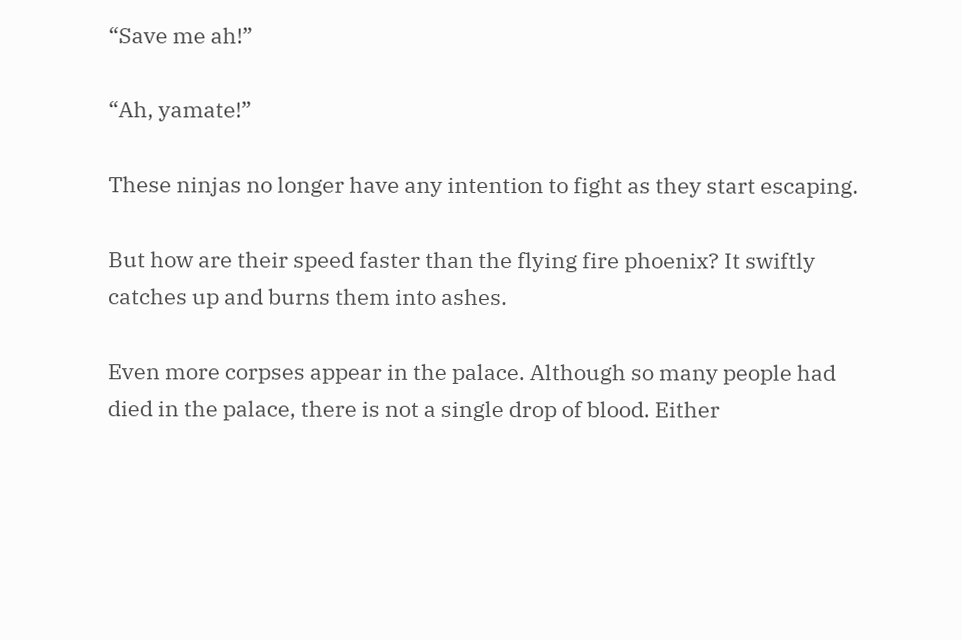“Save me ah!”

“Ah, yamate!”

These ninjas no longer have any intention to fight as they start escaping.

But how are their speed faster than the flying fire phoenix? It swiftly catches up and burns them into ashes.

Even more corpses appear in the palace. Although so many people had died in the palace, there is not a single drop of blood. Either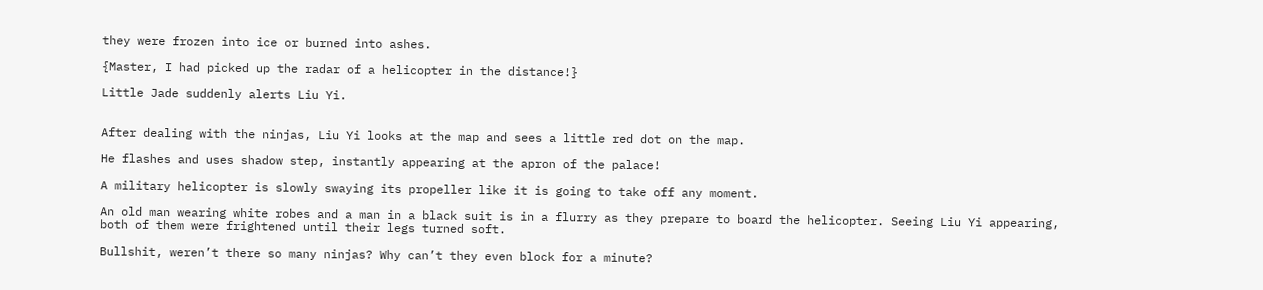they were frozen into ice or burned into ashes.

{Master, I had picked up the radar of a helicopter in the distance!}

Little Jade suddenly alerts Liu Yi.


After dealing with the ninjas, Liu Yi looks at the map and sees a little red dot on the map.

He flashes and uses shadow step, instantly appearing at the apron of the palace!

A military helicopter is slowly swaying its propeller like it is going to take off any moment.

An old man wearing white robes and a man in a black suit is in a flurry as they prepare to board the helicopter. Seeing Liu Yi appearing, both of them were frightened until their legs turned soft.

Bullshit, weren’t there so many ninjas? Why can’t they even block for a minute?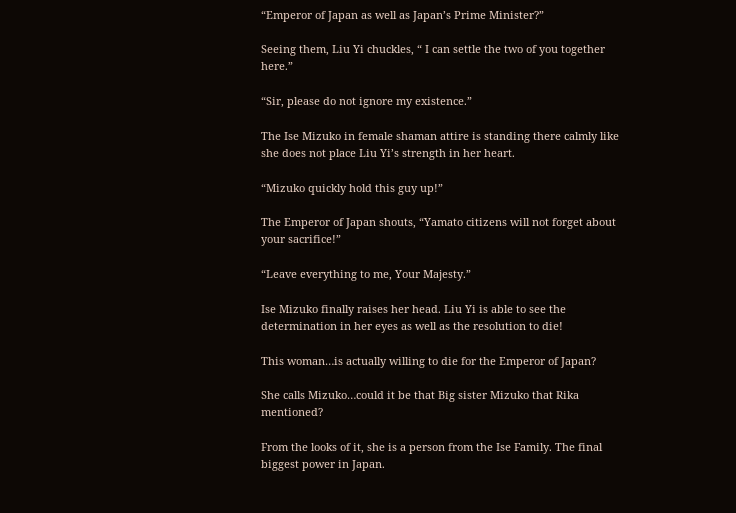“Emperor of Japan as well as Japan’s Prime Minister?”

Seeing them, Liu Yi chuckles, “ I can settle the two of you together here.”

“Sir, please do not ignore my existence.”

The Ise Mizuko in female shaman attire is standing there calmly like she does not place Liu Yi’s strength in her heart.

“Mizuko quickly hold this guy up!”

The Emperor of Japan shouts, “Yamato citizens will not forget about your sacrifice!”

“Leave everything to me, Your Majesty.”

Ise Mizuko finally raises her head. Liu Yi is able to see the determination in her eyes as well as the resolution to die!

This woman…is actually willing to die for the Emperor of Japan?

She calls Mizuko…could it be that Big sister Mizuko that Rika mentioned?

From the looks of it, she is a person from the Ise Family. The final biggest power in Japan.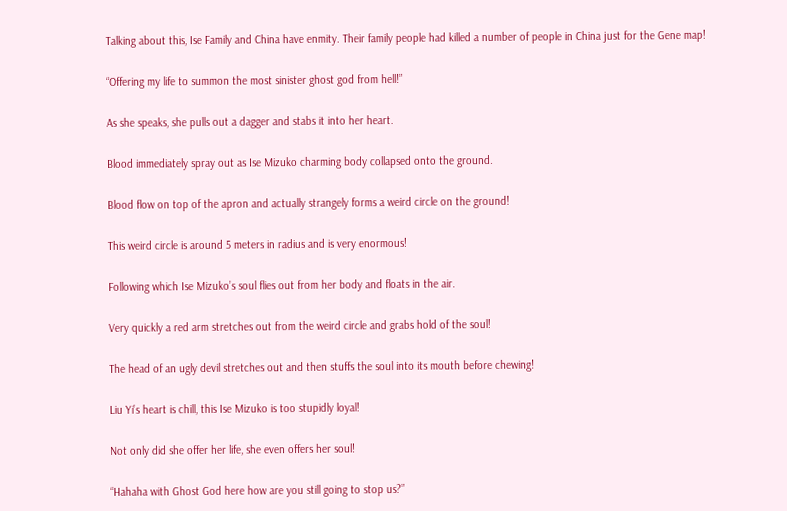Talking about this, Ise Family and China have enmity. Their family people had killed a number of people in China just for the Gene map!

“Offering my life to summon the most sinister ghost god from hell!”

As she speaks, she pulls out a dagger and stabs it into her heart.

Blood immediately spray out as Ise Mizuko charming body collapsed onto the ground.

Blood flow on top of the apron and actually strangely forms a weird circle on the ground!

This weird circle is around 5 meters in radius and is very enormous!

Following which Ise Mizuko’s soul flies out from her body and floats in the air.

Very quickly a red arm stretches out from the weird circle and grabs hold of the soul!

The head of an ugly devil stretches out and then stuffs the soul into its mouth before chewing!

Liu Yi’s heart is chill, this Ise Mizuko is too stupidly loyal!

Not only did she offer her life, she even offers her soul!

“Hahaha with Ghost God here how are you still going to stop us?”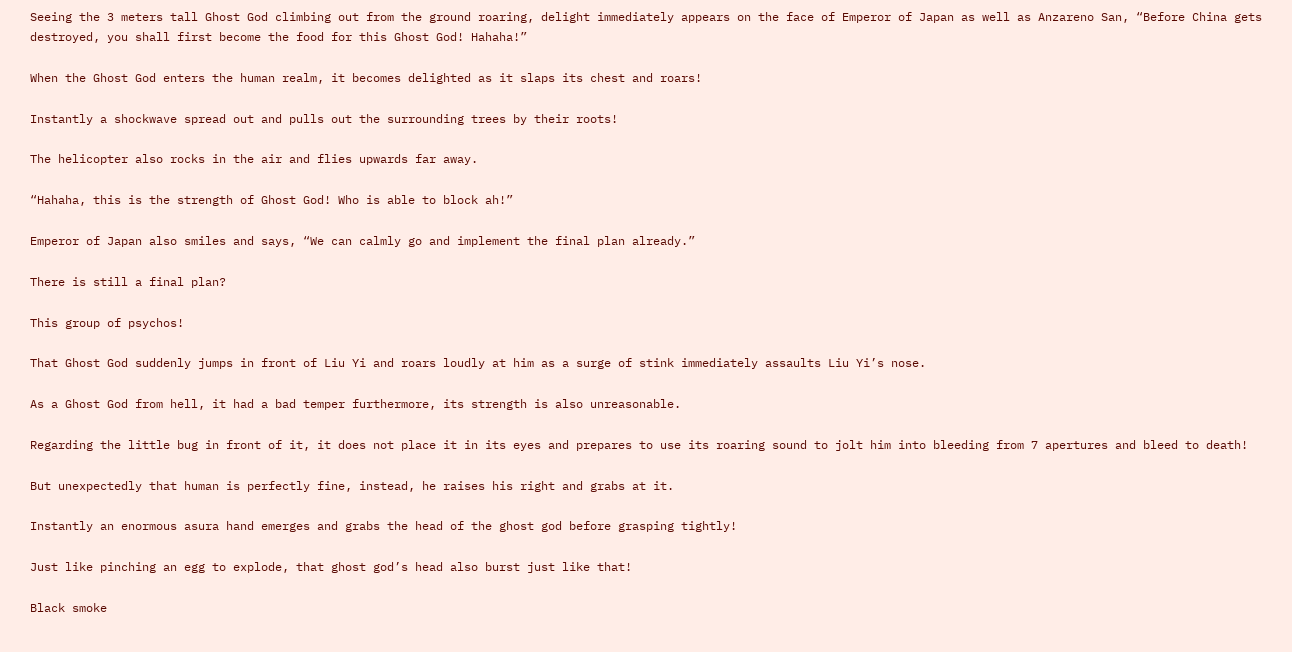Seeing the 3 meters tall Ghost God climbing out from the ground roaring, delight immediately appears on the face of Emperor of Japan as well as Anzareno San, “Before China gets destroyed, you shall first become the food for this Ghost God! Hahaha!”

When the Ghost God enters the human realm, it becomes delighted as it slaps its chest and roars!

Instantly a shockwave spread out and pulls out the surrounding trees by their roots!

The helicopter also rocks in the air and flies upwards far away.

“Hahaha, this is the strength of Ghost God! Who is able to block ah!”

Emperor of Japan also smiles and says, “We can calmly go and implement the final plan already.”

There is still a final plan?

This group of psychos!

That Ghost God suddenly jumps in front of Liu Yi and roars loudly at him as a surge of stink immediately assaults Liu Yi’s nose.

As a Ghost God from hell, it had a bad temper furthermore, its strength is also unreasonable.

Regarding the little bug in front of it, it does not place it in its eyes and prepares to use its roaring sound to jolt him into bleeding from 7 apertures and bleed to death!

But unexpectedly that human is perfectly fine, instead, he raises his right and grabs at it.

Instantly an enormous asura hand emerges and grabs the head of the ghost god before grasping tightly!

Just like pinching an egg to explode, that ghost god’s head also burst just like that!

Black smoke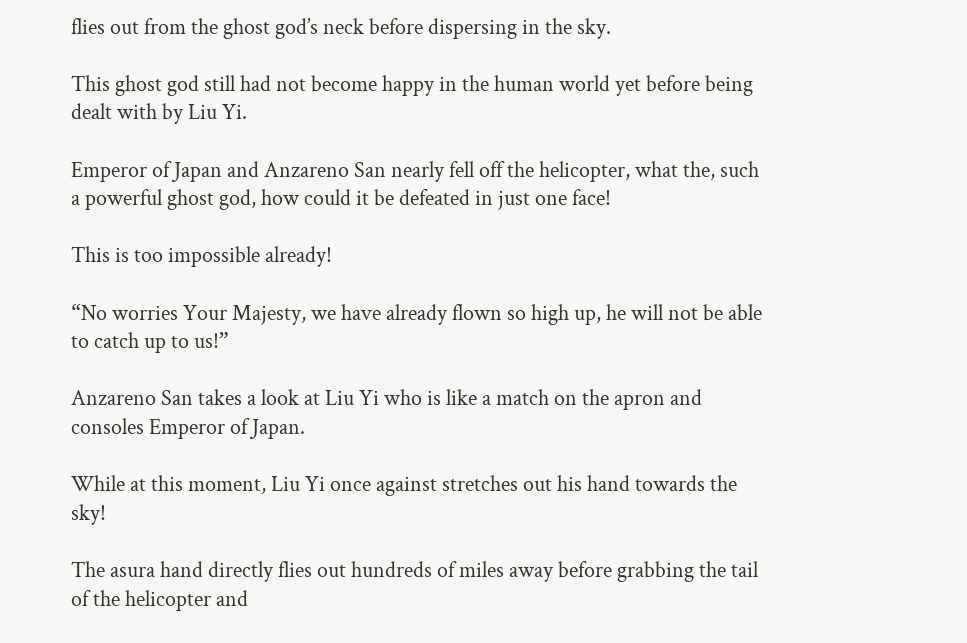flies out from the ghost god’s neck before dispersing in the sky.

This ghost god still had not become happy in the human world yet before being dealt with by Liu Yi.

Emperor of Japan and Anzareno San nearly fell off the helicopter, what the, such a powerful ghost god, how could it be defeated in just one face!

This is too impossible already!

“No worries Your Majesty, we have already flown so high up, he will not be able to catch up to us!”

Anzareno San takes a look at Liu Yi who is like a match on the apron and consoles Emperor of Japan.

While at this moment, Liu Yi once against stretches out his hand towards the sky!

The asura hand directly flies out hundreds of miles away before grabbing the tail of the helicopter and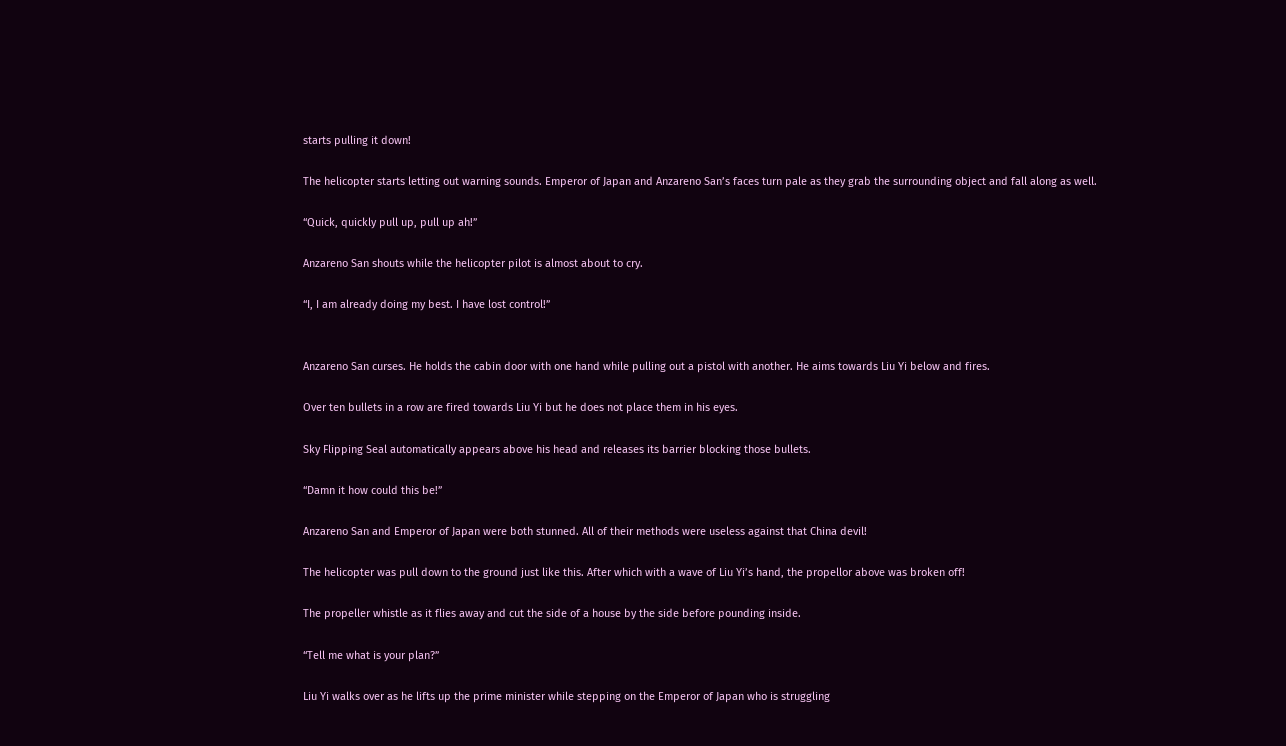starts pulling it down!

The helicopter starts letting out warning sounds. Emperor of Japan and Anzareno San’s faces turn pale as they grab the surrounding object and fall along as well.

“Quick, quickly pull up, pull up ah!”

Anzareno San shouts while the helicopter pilot is almost about to cry.

“I, I am already doing my best. I have lost control!”


Anzareno San curses. He holds the cabin door with one hand while pulling out a pistol with another. He aims towards Liu Yi below and fires.

Over ten bullets in a row are fired towards Liu Yi but he does not place them in his eyes.

Sky Flipping Seal automatically appears above his head and releases its barrier blocking those bullets.

“Damn it how could this be!”

Anzareno San and Emperor of Japan were both stunned. All of their methods were useless against that China devil!

The helicopter was pull down to the ground just like this. After which with a wave of Liu Yi’s hand, the propellor above was broken off!

The propeller whistle as it flies away and cut the side of a house by the side before pounding inside.

“Tell me what is your plan?”

Liu Yi walks over as he lifts up the prime minister while stepping on the Emperor of Japan who is struggling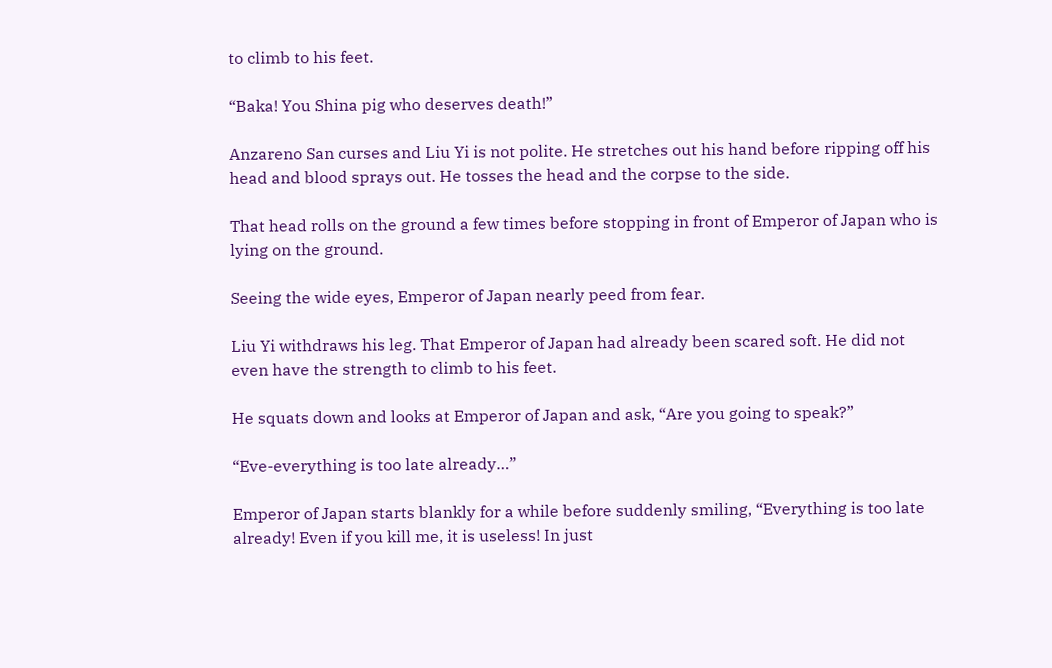to climb to his feet.

“Baka! You Shina pig who deserves death!”

Anzareno San curses and Liu Yi is not polite. He stretches out his hand before ripping off his head and blood sprays out. He tosses the head and the corpse to the side.

That head rolls on the ground a few times before stopping in front of Emperor of Japan who is lying on the ground.

Seeing the wide eyes, Emperor of Japan nearly peed from fear.

Liu Yi withdraws his leg. That Emperor of Japan had already been scared soft. He did not even have the strength to climb to his feet.

He squats down and looks at Emperor of Japan and ask, “Are you going to speak?”

“Eve-everything is too late already…”

Emperor of Japan starts blankly for a while before suddenly smiling, “Everything is too late already! Even if you kill me, it is useless! In just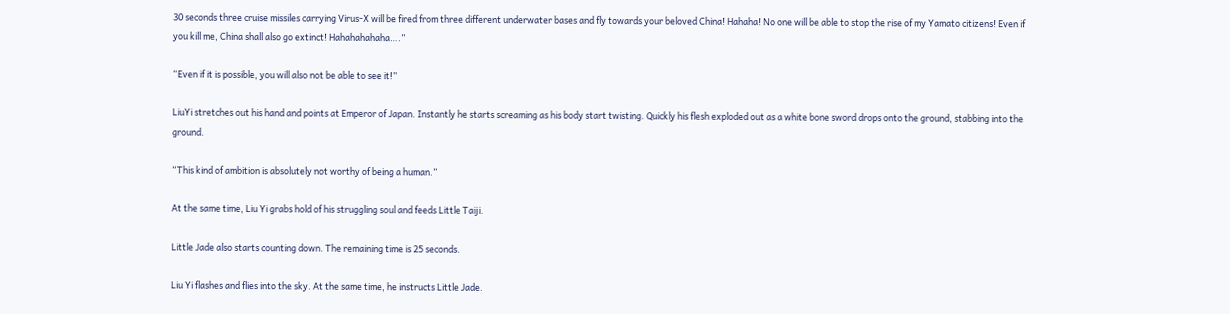30 seconds three cruise missiles carrying Virus-X will be fired from three different underwater bases and fly towards your beloved China! Hahaha! No one will be able to stop the rise of my Yamato citizens! Even if you kill me, China shall also go extinct! Hahahahahaha….”

“Even if it is possible, you will also not be able to see it!”

LiuYi stretches out his hand and points at Emperor of Japan. Instantly he starts screaming as his body start twisting. Quickly his flesh exploded out as a white bone sword drops onto the ground, stabbing into the ground.

“This kind of ambition is absolutely not worthy of being a human.”

At the same time, Liu Yi grabs hold of his struggling soul and feeds Little Taiji.

Little Jade also starts counting down. The remaining time is 25 seconds.

Liu Yi flashes and flies into the sky. At the same time, he instructs Little Jade.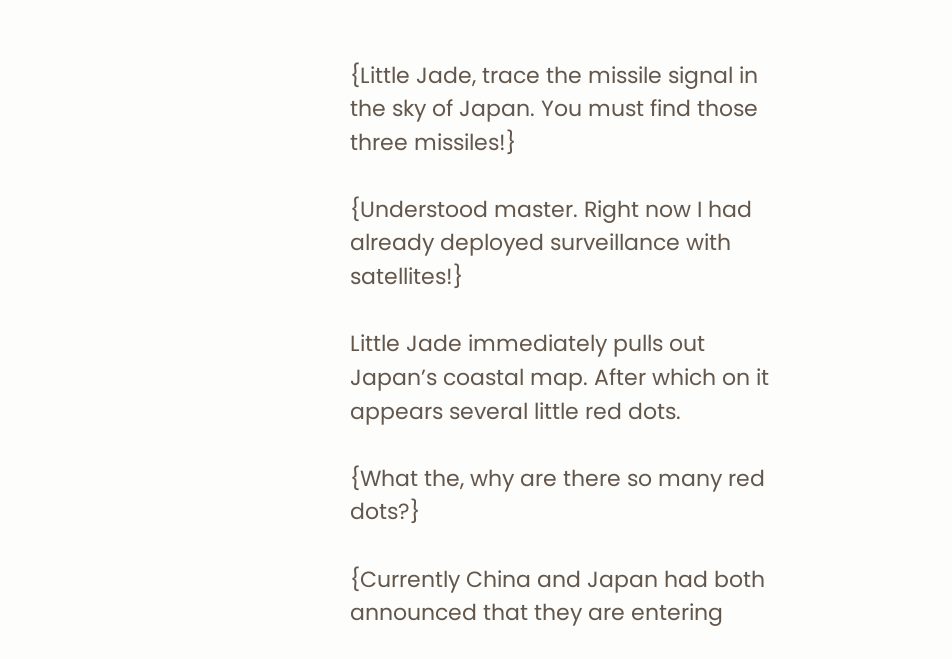{Little Jade, trace the missile signal in the sky of Japan. You must find those three missiles!}

{Understood master. Right now I had already deployed surveillance with satellites!}

Little Jade immediately pulls out Japan’s coastal map. After which on it appears several little red dots.

{What the, why are there so many red dots?}

{Currently China and Japan had both announced that they are entering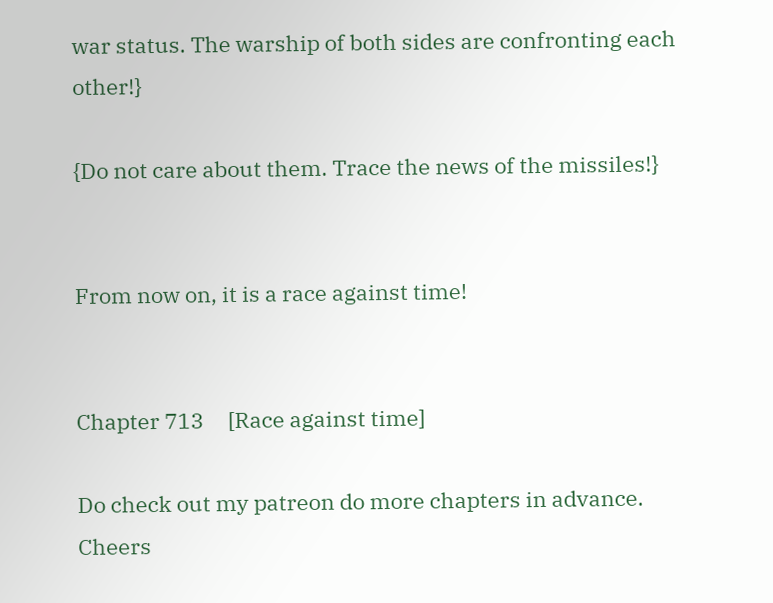war status. The warship of both sides are confronting each other!}

{Do not care about them. Trace the news of the missiles!}


From now on, it is a race against time!


Chapter 713     [Race against time]

Do check out my patreon do more chapters in advance. Cheers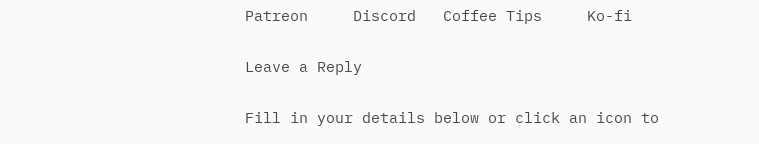Patreon     Discord   Coffee Tips     Ko-fi

Leave a Reply

Fill in your details below or click an icon to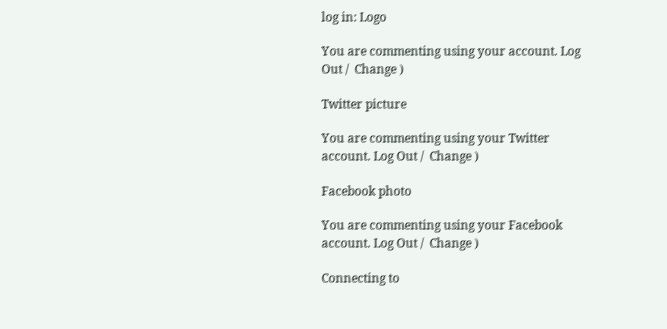log in: Logo

You are commenting using your account. Log Out /  Change )

Twitter picture

You are commenting using your Twitter account. Log Out /  Change )

Facebook photo

You are commenting using your Facebook account. Log Out /  Change )

Connecting to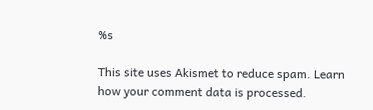%s

This site uses Akismet to reduce spam. Learn how your comment data is processed.